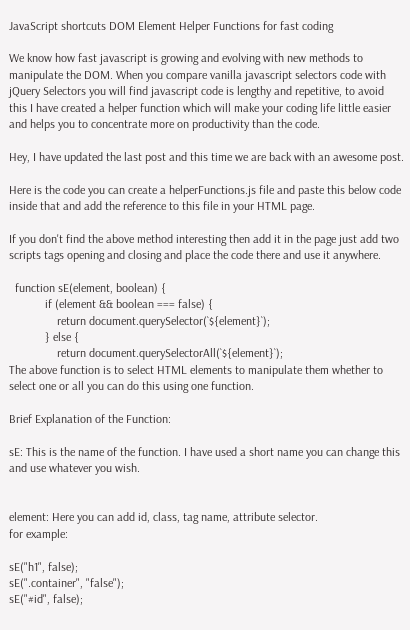JavaScript shortcuts DOM Element Helper Functions for fast coding

We know how fast javascript is growing and evolving with new methods to manipulate the DOM. When you compare vanilla javascript selectors code with jQuery Selectors you will find javascript code is lengthy and repetitive, to avoid this I have created a helper function which will make your coding life little easier and helps you to concentrate more on productivity than the code.

Hey, I have updated the last post and this time we are back with an awesome post.

Here is the code you can create a helperFunctions.js file and paste this below code inside that and add the reference to this file in your HTML page.

If you don't find the above method interesting then add it in the page just add two scripts tags opening and closing and place the code there and use it anywhere.

  function sE(element, boolean) {
            if (element && boolean === false) {
                return document.querySelector(`${element}`);
            } else {
                return document.querySelectorAll(`${element}`);
The above function is to select HTML elements to manipulate them whether to select one or all you can do this using one function.

Brief Explanation of the Function:

sE: This is the name of the function. I have used a short name you can change this and use whatever you wish.


element: Here you can add id, class, tag name, attribute selector.
for example:

sE("h1", false);
sE(".container", "false");
sE("#id", false);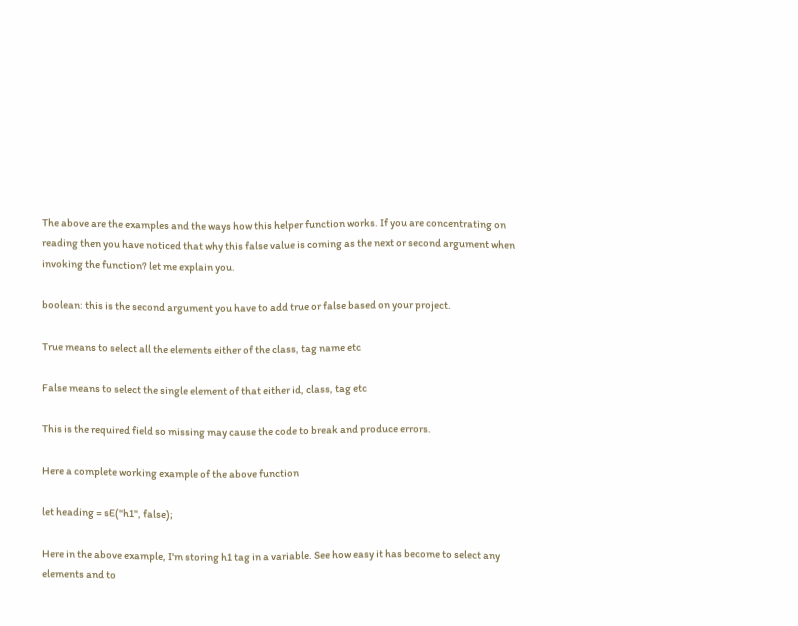The above are the examples and the ways how this helper function works. If you are concentrating on reading then you have noticed that why this false value is coming as the next or second argument when invoking the function? let me explain you.

boolean: this is the second argument you have to add true or false based on your project.

True means to select all the elements either of the class, tag name etc

False means to select the single element of that either id, class, tag etc

This is the required field so missing may cause the code to break and produce errors.

Here a complete working example of the above function

let heading = sE("h1", false);

Here in the above example, I'm storing h1 tag in a variable. See how easy it has become to select any elements and to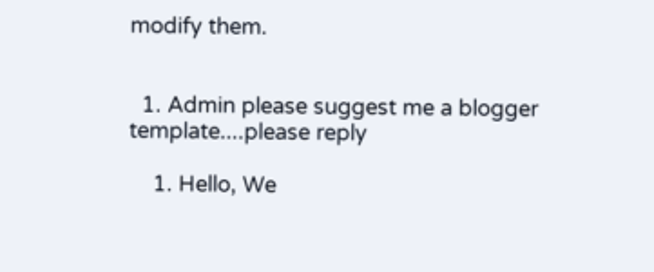modify them.


  1. Admin please suggest me a blogger template....please reply

    1. Hello, We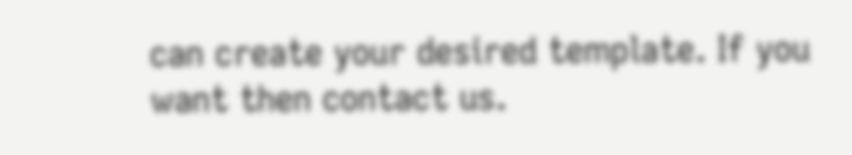can create your desired template. If you want then contact us.